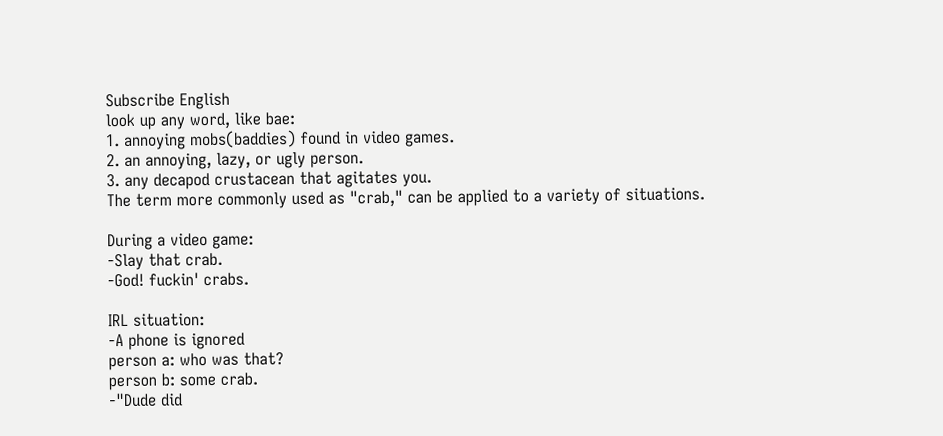Subscribe English
look up any word, like bae:
1. annoying mobs(baddies) found in video games.
2. an annoying, lazy, or ugly person.
3. any decapod crustacean that agitates you.
The term more commonly used as "crab," can be applied to a variety of situations.

During a video game:
-Slay that crab.
-God! fuckin' crabs.

IRL situation:
-A phone is ignored
person a: who was that?
person b: some crab.
-"Dude did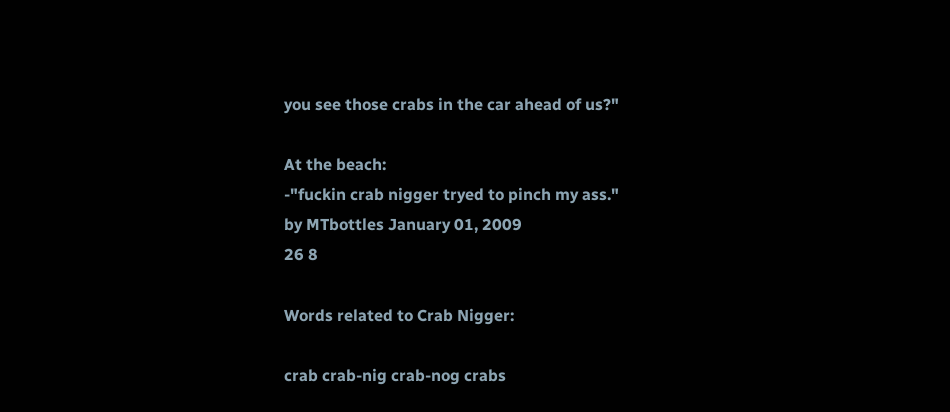you see those crabs in the car ahead of us?"

At the beach:
-"fuckin crab nigger tryed to pinch my ass."
by MTbottles January 01, 2009
26 8

Words related to Crab Nigger:

crab crab-nig crab-nog crabs